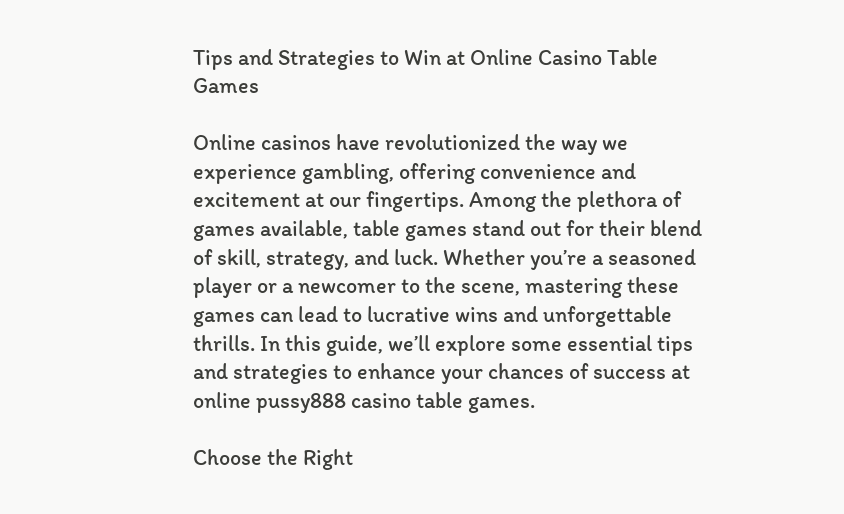Tips and Strategies to Win at Online Casino Table Games

Online casinos have revolutionized the way we experience gambling, offering convenience and excitement at our fingertips. Among the plethora of games available, table games stand out for their blend of skill, strategy, and luck. Whether you’re a seasoned player or a newcomer to the scene, mastering these games can lead to lucrative wins and unforgettable thrills. In this guide, we’ll explore some essential tips and strategies to enhance your chances of success at online pussy888 casino table games.

Choose the Right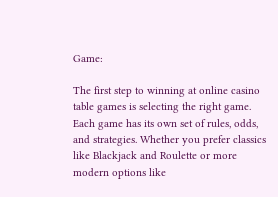Game:

The first step to winning at online casino table games is selecting the right game. Each game has its own set of rules, odds, and strategies. Whether you prefer classics like Blackjack and Roulette or more modern options like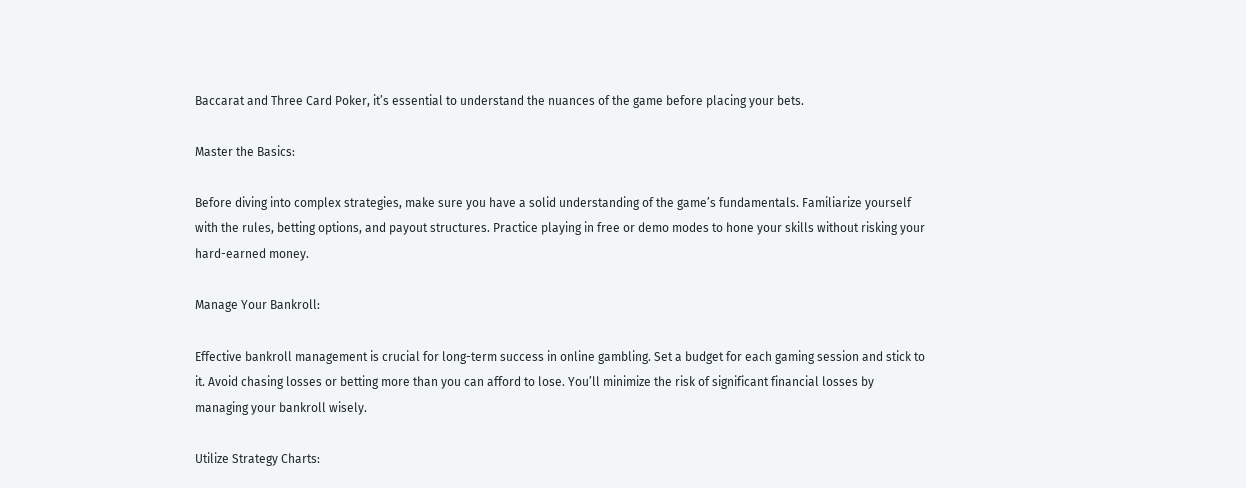Baccarat and Three Card Poker, it’s essential to understand the nuances of the game before placing your bets.

Master the Basics:

Before diving into complex strategies, make sure you have a solid understanding of the game’s fundamentals. Familiarize yourself with the rules, betting options, and payout structures. Practice playing in free or demo modes to hone your skills without risking your hard-earned money.

Manage Your Bankroll:

Effective bankroll management is crucial for long-term success in online gambling. Set a budget for each gaming session and stick to it. Avoid chasing losses or betting more than you can afford to lose. You’ll minimize the risk of significant financial losses by managing your bankroll wisely.

Utilize Strategy Charts: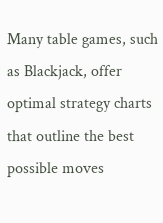Many table games, such as Blackjack, offer optimal strategy charts that outline the best possible moves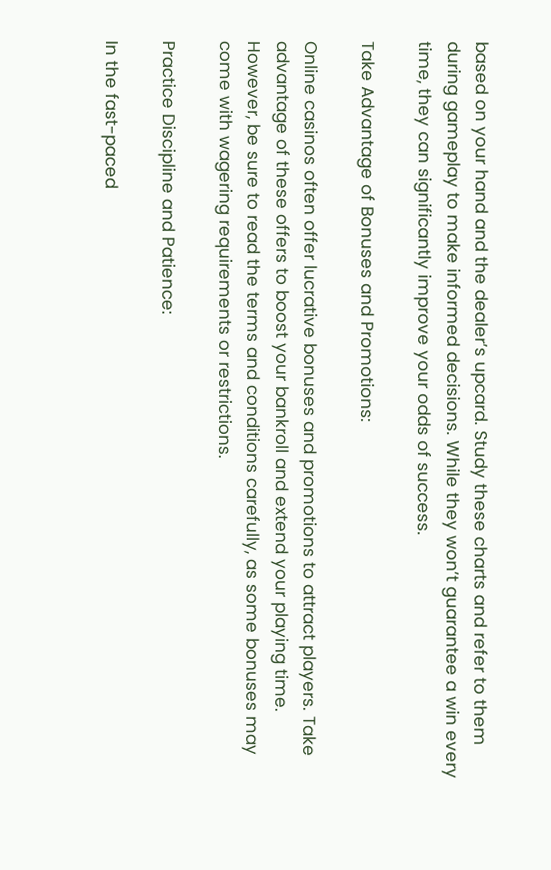based on your hand and the dealer’s upcard. Study these charts and refer to them during gameplay to make informed decisions. While they won’t guarantee a win every time, they can significantly improve your odds of success.

Take Advantage of Bonuses and Promotions:

Online casinos often offer lucrative bonuses and promotions to attract players. Take advantage of these offers to boost your bankroll and extend your playing time. However, be sure to read the terms and conditions carefully, as some bonuses may come with wagering requirements or restrictions.

Practice Discipline and Patience:

In the fast-paced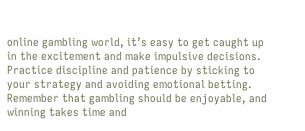online gambling world, it’s easy to get caught up in the excitement and make impulsive decisions. Practice discipline and patience by sticking to your strategy and avoiding emotional betting. Remember that gambling should be enjoyable, and winning takes time and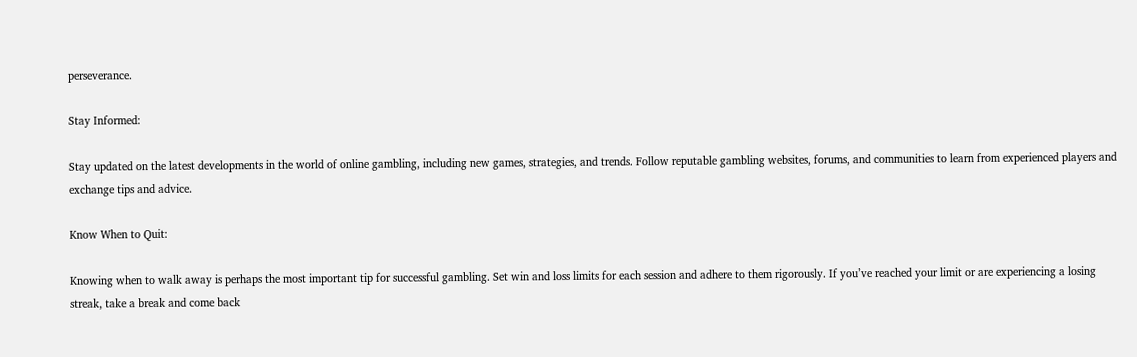perseverance.

Stay Informed:

Stay updated on the latest developments in the world of online gambling, including new games, strategies, and trends. Follow reputable gambling websites, forums, and communities to learn from experienced players and exchange tips and advice.

Know When to Quit:

Knowing when to walk away is perhaps the most important tip for successful gambling. Set win and loss limits for each session and adhere to them rigorously. If you’ve reached your limit or are experiencing a losing streak, take a break and come back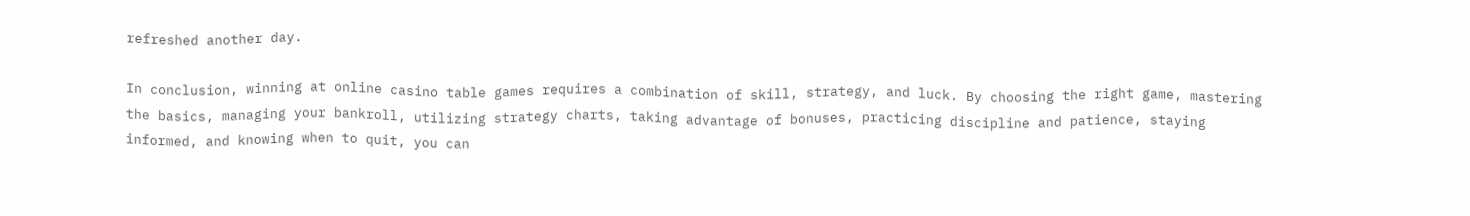refreshed another day.

In conclusion, winning at online casino table games requires a combination of skill, strategy, and luck. By choosing the right game, mastering the basics, managing your bankroll, utilizing strategy charts, taking advantage of bonuses, practicing discipline and patience, staying informed, and knowing when to quit, you can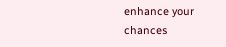enhance your chances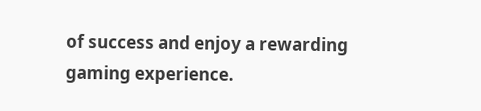of success and enjoy a rewarding gaming experience.